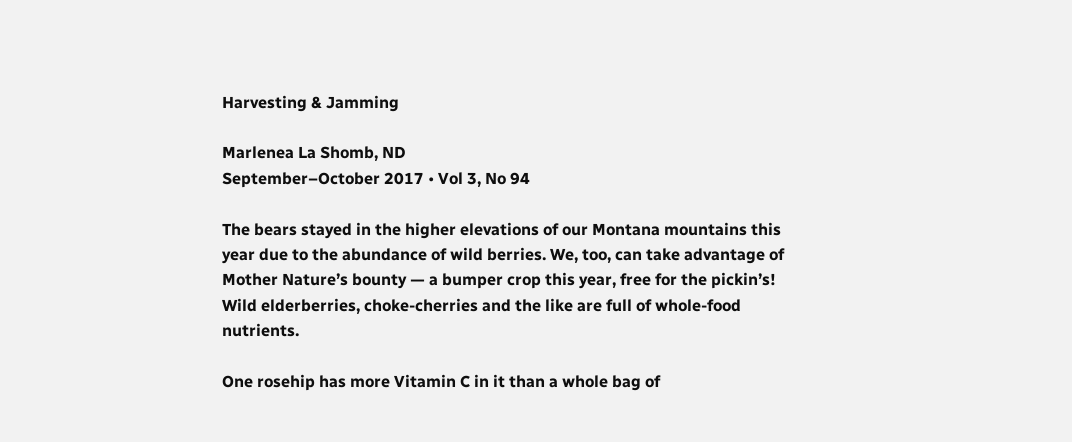Harvesting & Jamming

Marlenea La Shomb, ND
September–October 2017 • Vol 3, No 94

The bears stayed in the higher elevations of our Montana mountains this year due to the abundance of wild berries. We, too, can take advantage of Mother Nature’s bounty — a bumper crop this year, free for the pickin’s! Wild elderberries, choke-cherries and the like are full of whole-food nutrients.

One rosehip has more Vitamin C in it than a whole bag of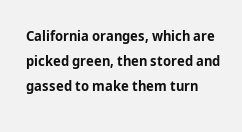California oranges, which are picked green, then stored and gassed to make them turn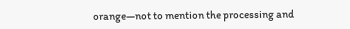orange—not to mention the processing and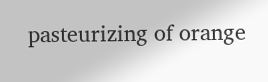pasteurizing of orange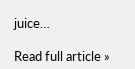juice…

Read full article »